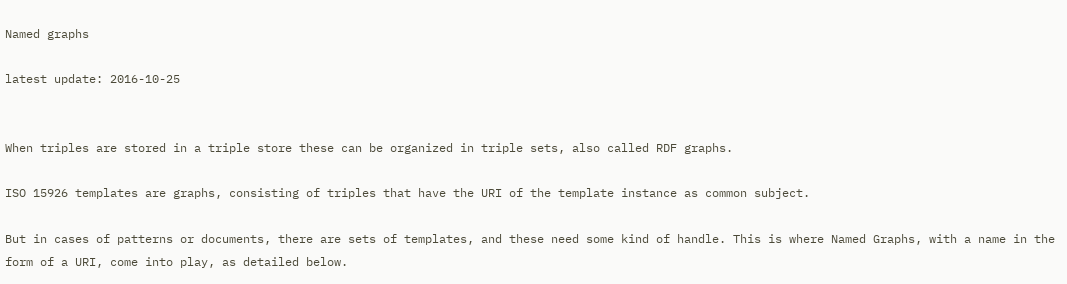Named graphs

latest update: 2016-10-25


When triples are stored in a triple store these can be organized in triple sets, also called RDF graphs.

ISO 15926 templates are graphs, consisting of triples that have the URI of the template instance as common subject.

But in cases of patterns or documents, there are sets of templates, and these need some kind of handle. This is where Named Graphs, with a name in the form of a URI, come into play, as detailed below.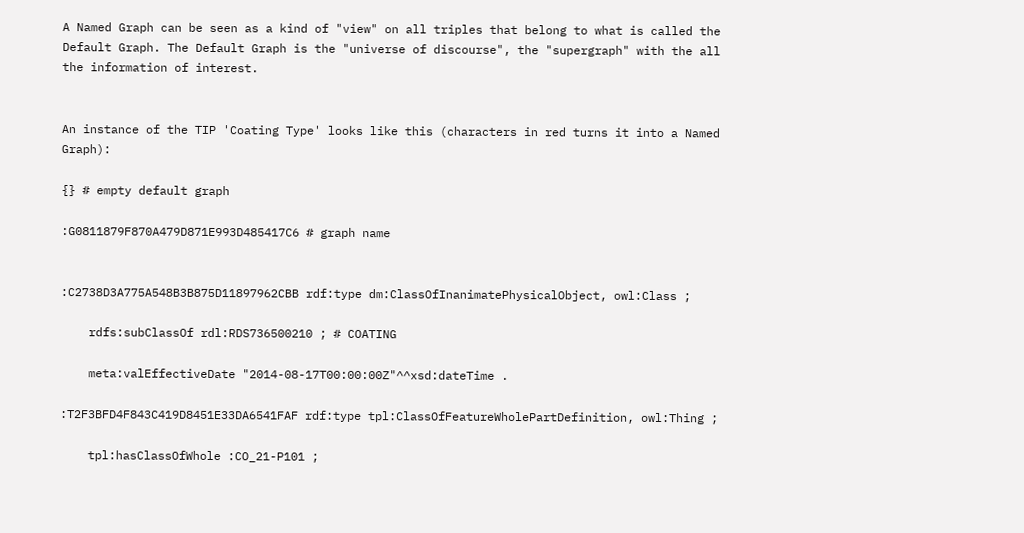A Named Graph can be seen as a kind of "view" on all triples that belong to what is called the Default Graph. The Default Graph is the "universe of discourse", the "supergraph" with the all the information of interest.


An instance of the TIP 'Coating Type' looks like this (characters in red turns it into a Named Graph):

{} # empty default graph

:G0811879F870A479D871E993D485417C6 # graph name


:C2738D3A775A548B3B875D11897962CBB rdf:type dm:ClassOfInanimatePhysicalObject, owl:Class ;

    rdfs:subClassOf rdl:RDS736500210 ; # COATING

    meta:valEffectiveDate "2014-08-17T00:00:00Z"^^xsd:dateTime .

:T2F3BFD4F843C419D8451E33DA6541FAF rdf:type tpl:ClassOfFeatureWholePartDefinition, owl:Thing ;

    tpl:hasClassOfWhole :CO_21-P101 ;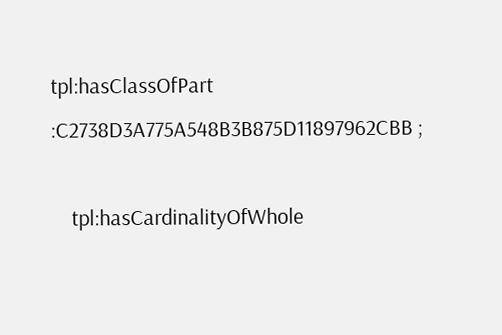tpl:hasClassOfPart :C2738D3A775A548B3B875D11897962CBB ;

    tpl:hasCardinalityOfWhole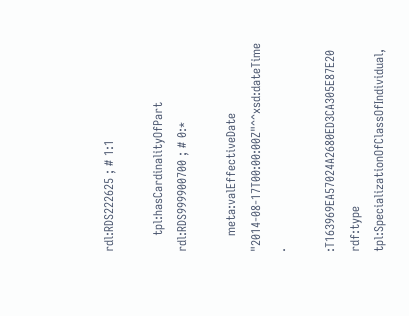rdl:RDS222625 ; # 1:1

    tpl:hasCardinalityOfPart rdl:RDS999900700 ; # 0:*

    meta:valEffectiveDate "2014-08-17T00:00:00Z"^^xsd:dateTime .

:T163969EA57024A2680ED3CA305E87E20 rdf:type tpl:SpecializationOfClassOfIndividual,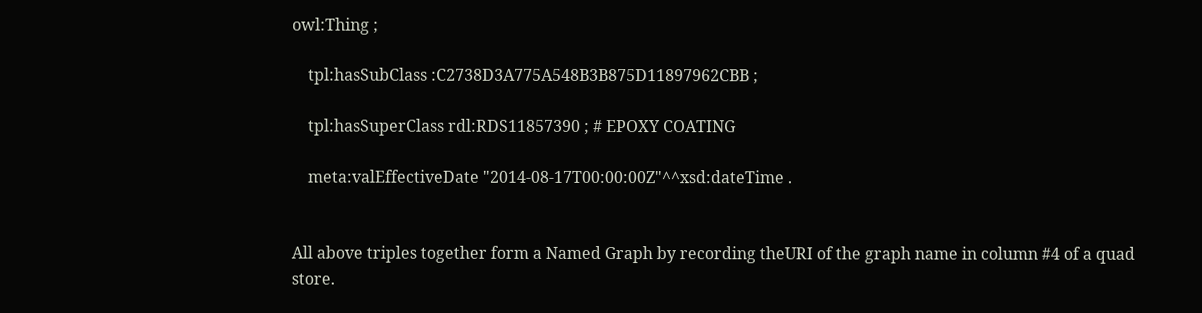owl:Thing ;

    tpl:hasSubClass :C2738D3A775A548B3B875D11897962CBB ;

    tpl:hasSuperClass rdl:RDS11857390 ; # EPOXY COATING

    meta:valEffectiveDate "2014-08-17T00:00:00Z"^^xsd:dateTime .


All above triples together form a Named Graph by recording theURI of the graph name in column #4 of a quad store.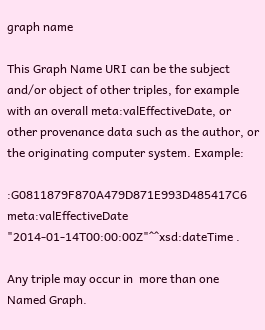graph name

This Graph Name URI can be the subject and/or object of other triples, for example with an overall meta:valEffectiveDate, or other provenance data such as the author, or the originating computer system. Example:

:G0811879F870A479D871E993D485417C6 meta:valEffectiveDate "2014-01-14T00:00:00Z"^^xsd:dateTime .

Any triple may occur in  more than one Named Graph.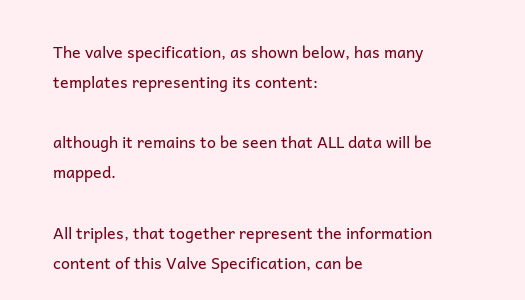The valve specification, as shown below, has many templates representing its content:

although it remains to be seen that ALL data will be mapped.

All triples, that together represent the information content of this Valve Specification, can be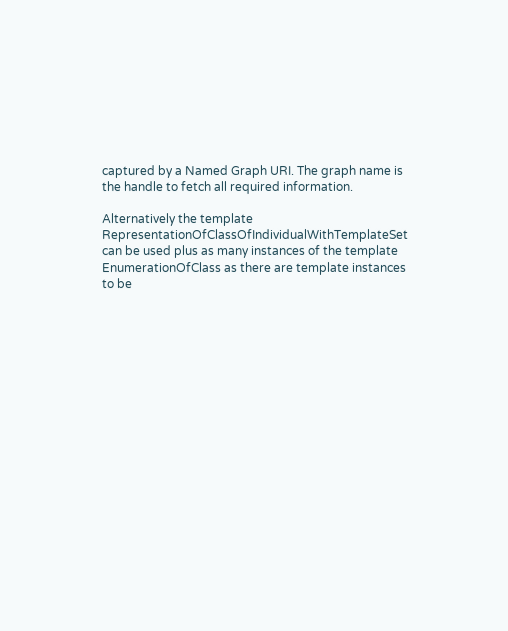captured by a Named Graph URI. The graph name is the handle to fetch all required information.

Alternatively the template RepresentationOfClassOfIndividualWithTemplateSet can be used plus as many instances of the template EnumerationOfClass as there are template instances to be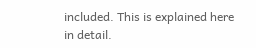included. This is explained here in detail.